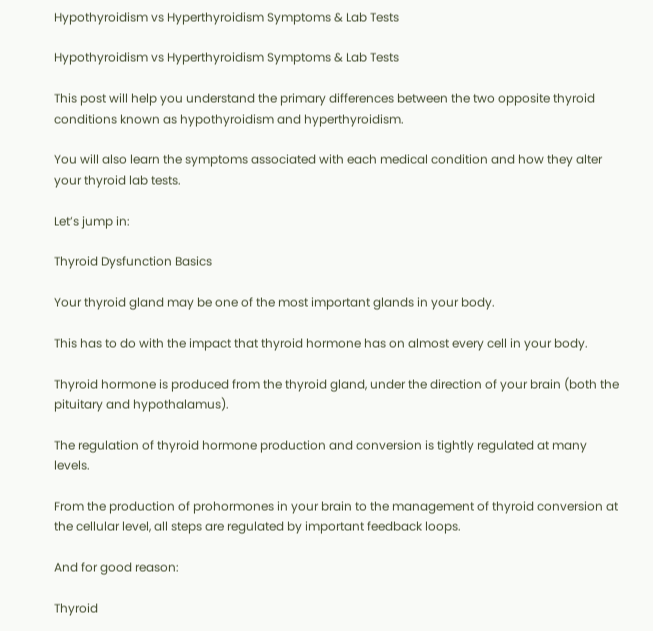Hypothyroidism vs Hyperthyroidism Symptoms & Lab Tests

Hypothyroidism vs Hyperthyroidism Symptoms & Lab Tests

This post will help you understand the primary differences between the two opposite thyroid conditions known as hypothyroidism and hyperthyroidism.

You will also learn the symptoms associated with each medical condition and how they alter your thyroid lab tests.

Let’s jump in:

Thyroid Dysfunction Basics

Your thyroid gland may be one of the most important glands in your body.

This has to do with the impact that thyroid hormone has on almost every cell in your body.

Thyroid hormone is produced from the thyroid gland, under the direction of your brain (both the pituitary and hypothalamus).

The regulation of thyroid hormone production and conversion is tightly regulated at many levels.

From the production of prohormones in your brain to the management of thyroid conversion at the cellular level, all steps are regulated by important feedback loops.

And for good reason:

Thyroid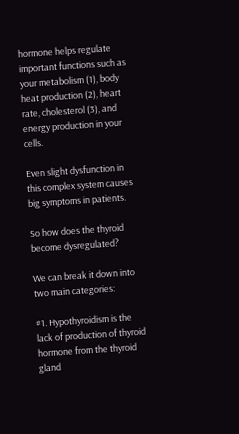hormone helps regulate important functions such as your metabolism (1), body heat production (2), heart rate, cholesterol (3), and energy production in your cells.

Even slight dysfunction in this complex system causes big symptoms in patients.

So how does the thyroid become dysregulated?

We can break it down into two main categories:

#1. Hypothyroidism is the lack of production of thyroid hormone from the thyroid gland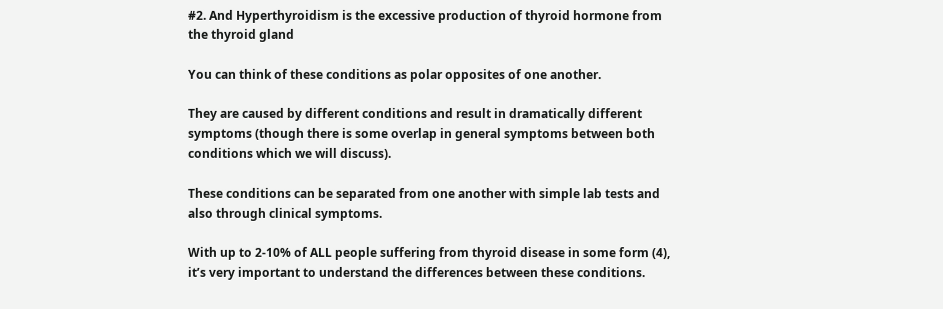#2. And Hyperthyroidism is the excessive production of thyroid hormone from the thyroid gland

You can think of these conditions as polar opposites of one another.

They are caused by different conditions and result in dramatically different symptoms (though there is some overlap in general symptoms between both conditions which we will discuss).

These conditions can be separated from one another with simple lab tests and also through clinical symptoms.

With up to 2-10% of ALL people suffering from thyroid disease in some form (4), it’s very important to understand the differences between these conditions.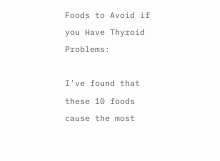Foods to Avoid if you Have Thyroid Problems:

I’ve found that these 10 foods cause the most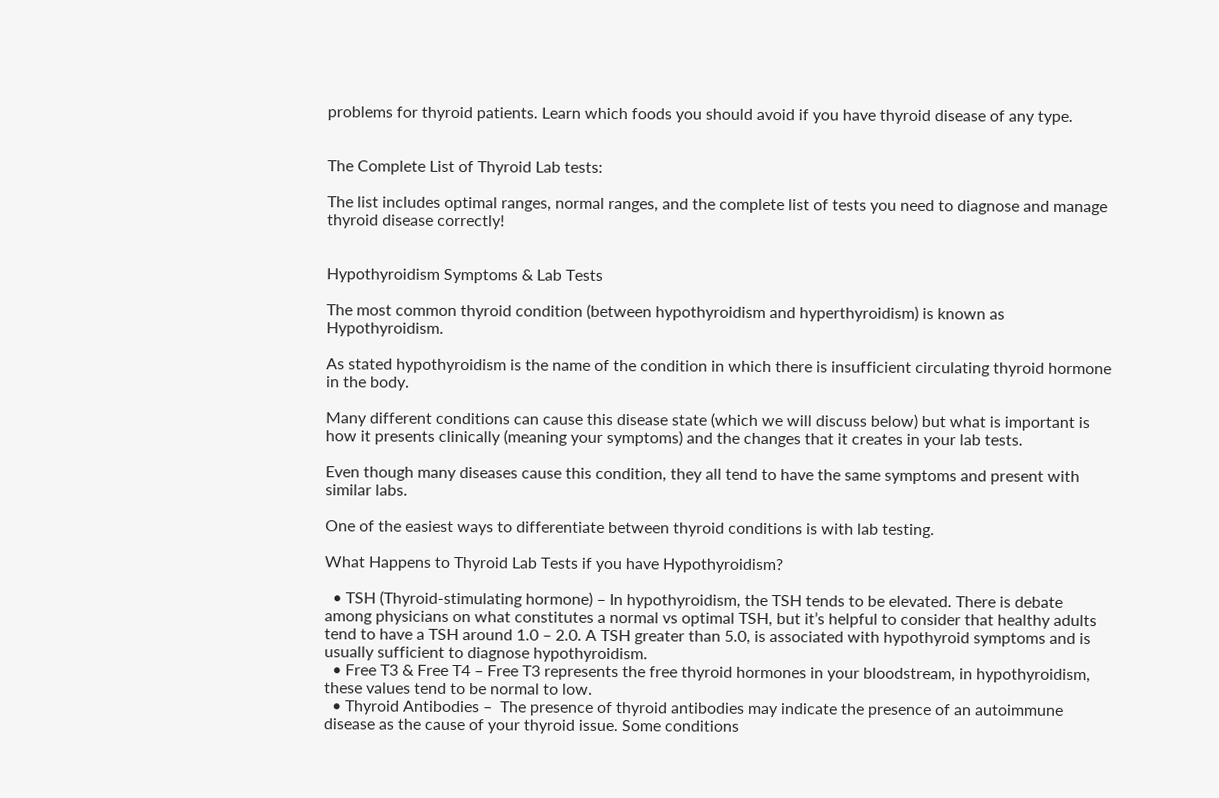problems for thyroid patients. Learn which foods you should avoid if you have thyroid disease of any type.


The Complete List of Thyroid Lab tests:

The list includes optimal ranges, normal ranges, and the complete list of tests you need to diagnose and manage thyroid disease correctly!


Hypothyroidism Symptoms & Lab Tests

The most common thyroid condition (between hypothyroidism and hyperthyroidism) is known as Hypothyroidism.

As stated hypothyroidism is the name of the condition in which there is insufficient circulating thyroid hormone in the body.

Many different conditions can cause this disease state (which we will discuss below) but what is important is how it presents clinically (meaning your symptoms) and the changes that it creates in your lab tests.

Even though many diseases cause this condition, they all tend to have the same symptoms and present with similar labs.

One of the easiest ways to differentiate between thyroid conditions is with lab testing.

What Happens to Thyroid Lab Tests if you have Hypothyroidism?

  • TSH (Thyroid-stimulating hormone) – In hypothyroidism, the TSH tends to be elevated. There is debate among physicians on what constitutes a normal vs optimal TSH, but it’s helpful to consider that healthy adults tend to have a TSH around 1.0 – 2.0. A TSH greater than 5.0, is associated with hypothyroid symptoms and is usually sufficient to diagnose hypothyroidism.
  • Free T3 & Free T4 – Free T3 represents the free thyroid hormones in your bloodstream, in hypothyroidism, these values tend to be normal to low.
  • Thyroid Antibodies –  The presence of thyroid antibodies may indicate the presence of an autoimmune disease as the cause of your thyroid issue. Some conditions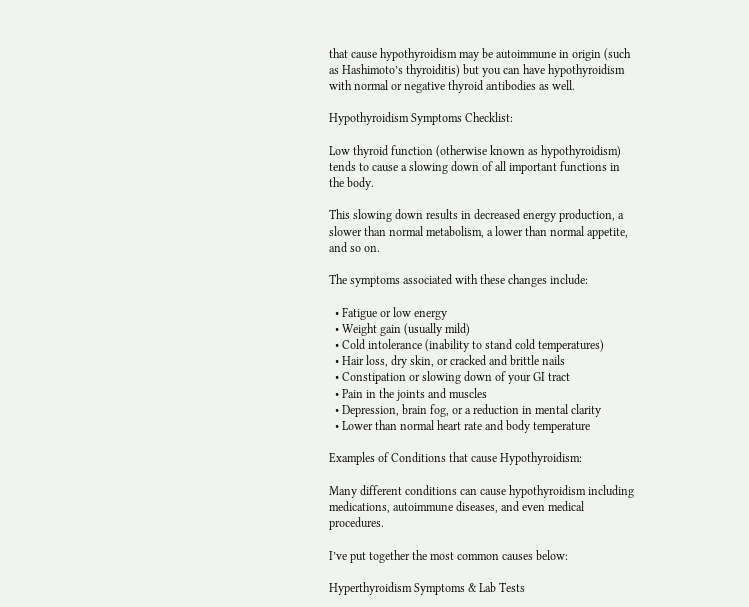that cause hypothyroidism may be autoimmune in origin (such as Hashimoto’s thyroiditis) but you can have hypothyroidism with normal or negative thyroid antibodies as well.

Hypothyroidism Symptoms Checklist:

Low thyroid function (otherwise known as hypothyroidism) tends to cause a slowing down of all important functions in the body.

This slowing down results in decreased energy production, a slower than normal metabolism, a lower than normal appetite, and so on.

The symptoms associated with these changes include:

  • Fatigue or low energy
  • Weight gain (usually mild)
  • Cold intolerance (inability to stand cold temperatures)
  • Hair loss, dry skin, or cracked and brittle nails
  • Constipation or slowing down of your GI tract
  • Pain in the joints and muscles
  • Depression, brain fog, or a reduction in mental clarity
  • Lower than normal heart rate and body temperature

Examples of Conditions that cause Hypothyroidism:

Many different conditions can cause hypothyroidism including medications, autoimmune diseases, and even medical procedures.

I’ve put together the most common causes below:

Hyperthyroidism Symptoms & Lab Tests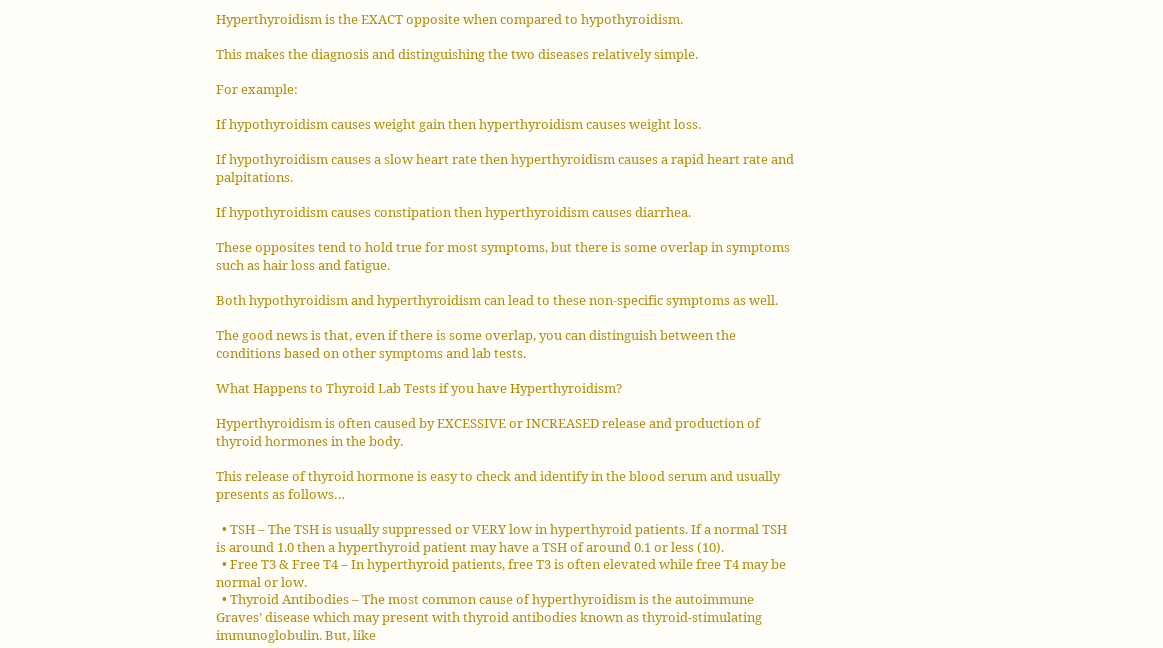Hyperthyroidism is the EXACT opposite when compared to hypothyroidism.

This makes the diagnosis and distinguishing the two diseases relatively simple.

For example:

If hypothyroidism causes weight gain then hyperthyroidism causes weight loss.

If hypothyroidism causes a slow heart rate then hyperthyroidism causes a rapid heart rate and palpitations.

If hypothyroidism causes constipation then hyperthyroidism causes diarrhea.

These opposites tend to hold true for most symptoms, but there is some overlap in symptoms such as hair loss and fatigue.

Both hypothyroidism and hyperthyroidism can lead to these non-specific symptoms as well.

The good news is that, even if there is some overlap, you can distinguish between the conditions based on other symptoms and lab tests.

What Happens to Thyroid Lab Tests if you have Hyperthyroidism?

Hyperthyroidism is often caused by EXCESSIVE or INCREASED release and production of thyroid hormones in the body.

This release of thyroid hormone is easy to check and identify in the blood serum and usually presents as follows…

  • TSH – The TSH is usually suppressed or VERY low in hyperthyroid patients. If a normal TSH is around 1.0 then a hyperthyroid patient may have a TSH of around 0.1 or less (10).
  • Free T3 & Free T4 – In hyperthyroid patients, free T3 is often elevated while free T4 may be normal or low.
  • Thyroid Antibodies – The most common cause of hyperthyroidism is the autoimmune Graves’ disease which may present with thyroid antibodies known as thyroid-stimulating immunoglobulin. But, like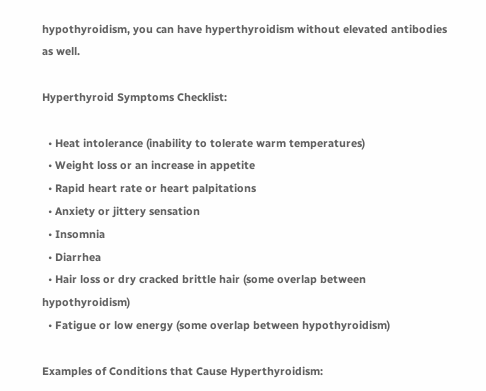hypothyroidism, you can have hyperthyroidism without elevated antibodies as well.

Hyperthyroid Symptoms Checklist:

  • Heat intolerance (inability to tolerate warm temperatures)
  • Weight loss or an increase in appetite
  • Rapid heart rate or heart palpitations
  • Anxiety or jittery sensation
  • Insomnia
  • Diarrhea
  • Hair loss or dry cracked brittle hair (some overlap between hypothyroidism)
  • Fatigue or low energy (some overlap between hypothyroidism)

Examples of Conditions that Cause Hyperthyroidism: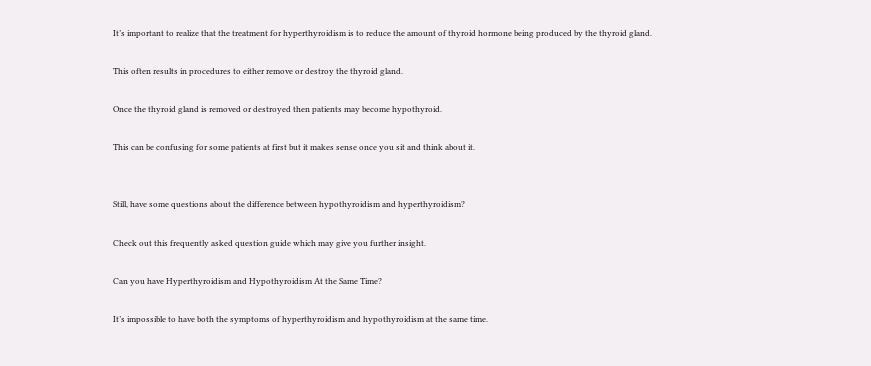It’s important to realize that the treatment for hyperthyroidism is to reduce the amount of thyroid hormone being produced by the thyroid gland.

This often results in procedures to either remove or destroy the thyroid gland.

Once the thyroid gland is removed or destroyed then patients may become hypothyroid.

This can be confusing for some patients at first but it makes sense once you sit and think about it.


Still, have some questions about the difference between hypothyroidism and hyperthyroidism?

Check out this frequently asked question guide which may give you further insight.

Can you have Hyperthyroidism and Hypothyroidism At the Same Time?

It’s impossible to have both the symptoms of hyperthyroidism and hypothyroidism at the same time.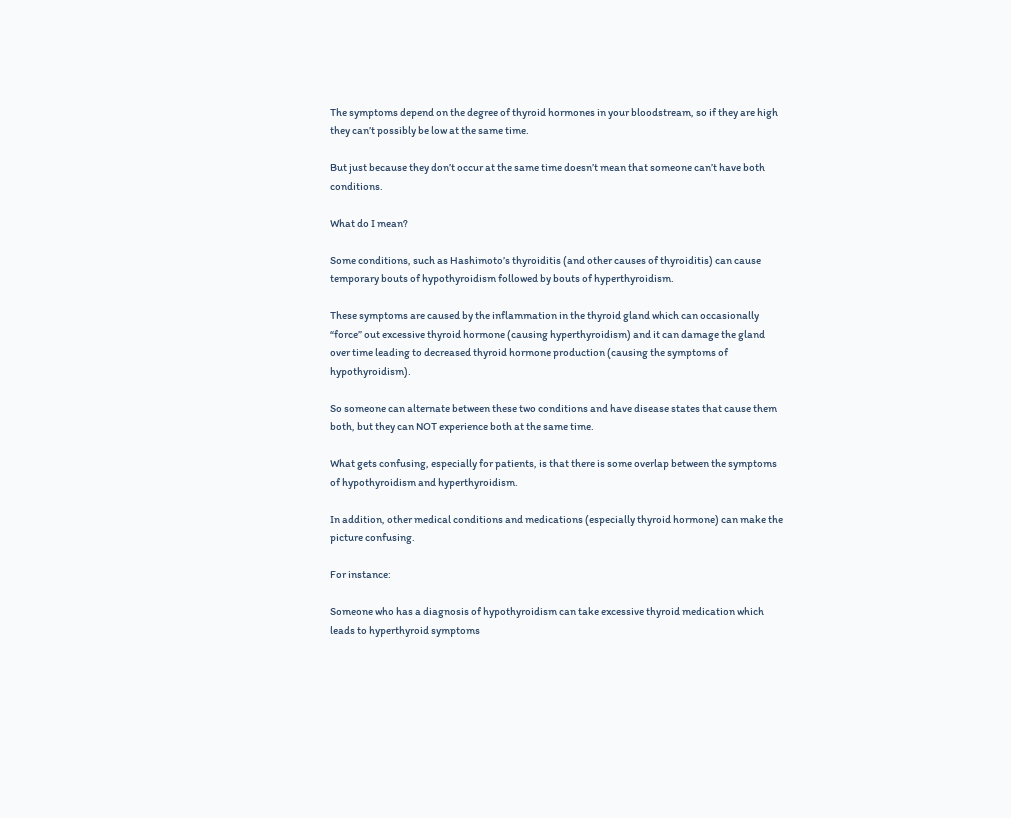The symptoms depend on the degree of thyroid hormones in your bloodstream, so if they are high they can’t possibly be low at the same time.

But just because they don’t occur at the same time doesn’t mean that someone can’t have both conditions.

What do I mean?

Some conditions, such as Hashimoto’s thyroiditis (and other causes of thyroiditis) can cause temporary bouts of hypothyroidism followed by bouts of hyperthyroidism.

These symptoms are caused by the inflammation in the thyroid gland which can occasionally “force” out excessive thyroid hormone (causing hyperthyroidism) and it can damage the gland over time leading to decreased thyroid hormone production (causing the symptoms of hypothyroidism).

So someone can alternate between these two conditions and have disease states that cause them both, but they can NOT experience both at the same time.

What gets confusing, especially for patients, is that there is some overlap between the symptoms of hypothyroidism and hyperthyroidism.

In addition, other medical conditions and medications (especially thyroid hormone) can make the picture confusing.

For instance:

Someone who has a diagnosis of hypothyroidism can take excessive thyroid medication which leads to hyperthyroid symptoms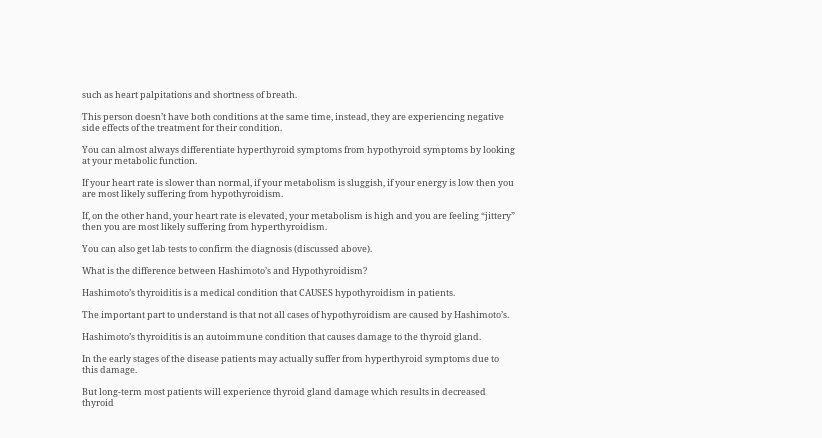such as heart palpitations and shortness of breath.

This person doesn’t have both conditions at the same time, instead, they are experiencing negative side effects of the treatment for their condition.

You can almost always differentiate hyperthyroid symptoms from hypothyroid symptoms by looking at your metabolic function.

If your heart rate is slower than normal, if your metabolism is sluggish, if your energy is low then you are most likely suffering from hypothyroidism.

If, on the other hand, your heart rate is elevated, your metabolism is high and you are feeling “jittery” then you are most likely suffering from hyperthyroidism.

You can also get lab tests to confirm the diagnosis (discussed above).

What is the difference between Hashimoto’s and Hypothyroidism?

Hashimoto’s thyroiditis is a medical condition that CAUSES hypothyroidism in patients.

The important part to understand is that not all cases of hypothyroidism are caused by Hashimoto’s.

Hashimoto’s thyroiditis is an autoimmune condition that causes damage to the thyroid gland.

In the early stages of the disease patients may actually suffer from hyperthyroid symptoms due to this damage.

But long-term most patients will experience thyroid gland damage which results in decreased thyroid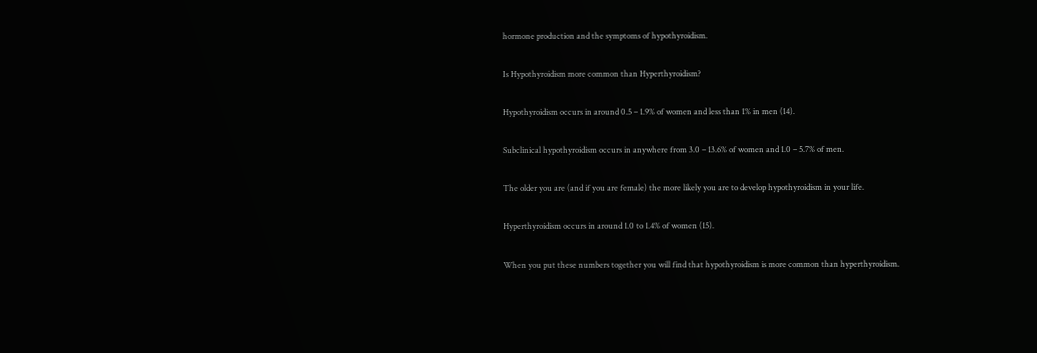hormone production and the symptoms of hypothyroidism.

Is Hypothyroidism more common than Hyperthyroidism?

Hypothyroidism occurs in around 0.5 – 1.9% of women and less than 1% in men (14).

Subclinical hypothyroidism occurs in anywhere from 3.0 – 13.6% of women and 1.0 – 5.7% of men.

The older you are (and if you are female) the more likely you are to develop hypothyroidism in your life.

Hyperthyroidism occurs in around 1.0 to 1.4% of women (15).

When you put these numbers together you will find that hypothyroidism is more common than hyperthyroidism.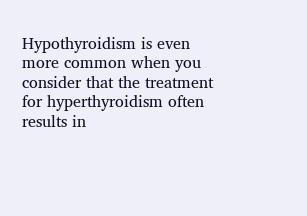Hypothyroidism is even more common when you consider that the treatment for hyperthyroidism often results in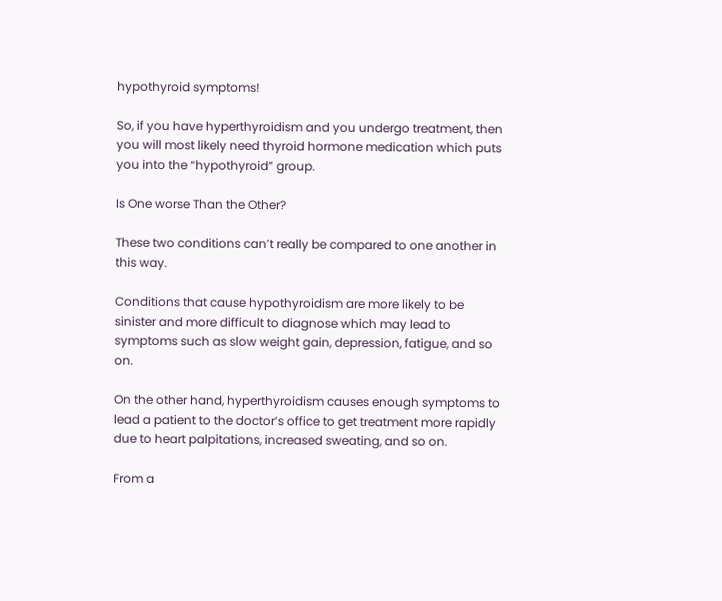hypothyroid symptoms!

So, if you have hyperthyroidism and you undergo treatment, then you will most likely need thyroid hormone medication which puts you into the “hypothyroid” group.

Is One worse Than the Other?

These two conditions can’t really be compared to one another in this way.

Conditions that cause hypothyroidism are more likely to be sinister and more difficult to diagnose which may lead to symptoms such as slow weight gain, depression, fatigue, and so on.

On the other hand, hyperthyroidism causes enough symptoms to lead a patient to the doctor’s office to get treatment more rapidly due to heart palpitations, increased sweating, and so on.

From a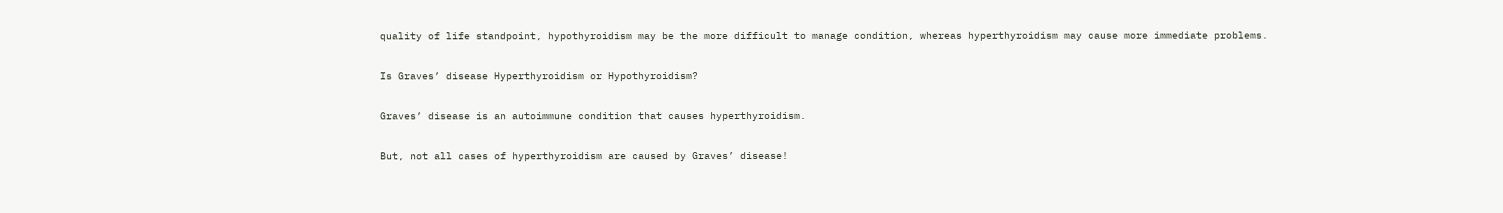quality of life standpoint, hypothyroidism may be the more difficult to manage condition, whereas hyperthyroidism may cause more immediate problems.

Is Graves’ disease Hyperthyroidism or Hypothyroidism?

Graves’ disease is an autoimmune condition that causes hyperthyroidism.

But, not all cases of hyperthyroidism are caused by Graves’ disease!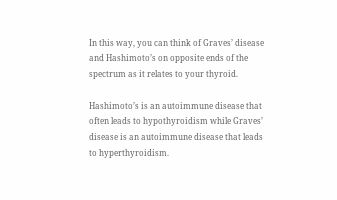In this way, you can think of Graves’ disease and Hashimoto’s on opposite ends of the spectrum as it relates to your thyroid.

Hashimoto’s is an autoimmune disease that often leads to hypothyroidism while Graves’ disease is an autoimmune disease that leads to hyperthyroidism.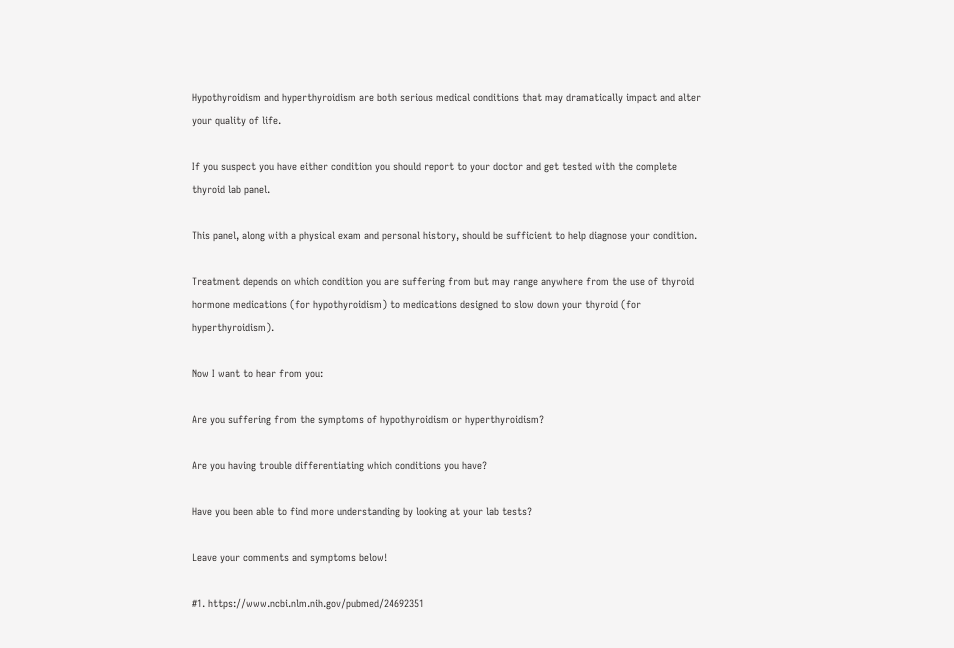Hypothyroidism and hyperthyroidism are both serious medical conditions that may dramatically impact and alter your quality of life.

If you suspect you have either condition you should report to your doctor and get tested with the complete thyroid lab panel.

This panel, along with a physical exam and personal history, should be sufficient to help diagnose your condition.

Treatment depends on which condition you are suffering from but may range anywhere from the use of thyroid hormone medications (for hypothyroidism) to medications designed to slow down your thyroid (for hyperthyroidism).

Now I want to hear from you:

Are you suffering from the symptoms of hypothyroidism or hyperthyroidism?

Are you having trouble differentiating which conditions you have?

Have you been able to find more understanding by looking at your lab tests?

Leave your comments and symptoms below!

#1. https://www.ncbi.nlm.nih.gov/pubmed/24692351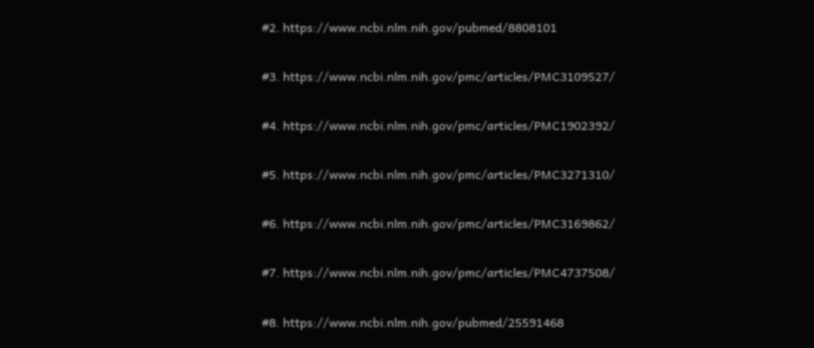#2. https://www.ncbi.nlm.nih.gov/pubmed/8808101

#3. https://www.ncbi.nlm.nih.gov/pmc/articles/PMC3109527/

#4. https://www.ncbi.nlm.nih.gov/pmc/articles/PMC1902392/

#5. https://www.ncbi.nlm.nih.gov/pmc/articles/PMC3271310/

#6. https://www.ncbi.nlm.nih.gov/pmc/articles/PMC3169862/

#7. https://www.ncbi.nlm.nih.gov/pmc/articles/PMC4737508/

#8. https://www.ncbi.nlm.nih.gov/pubmed/25591468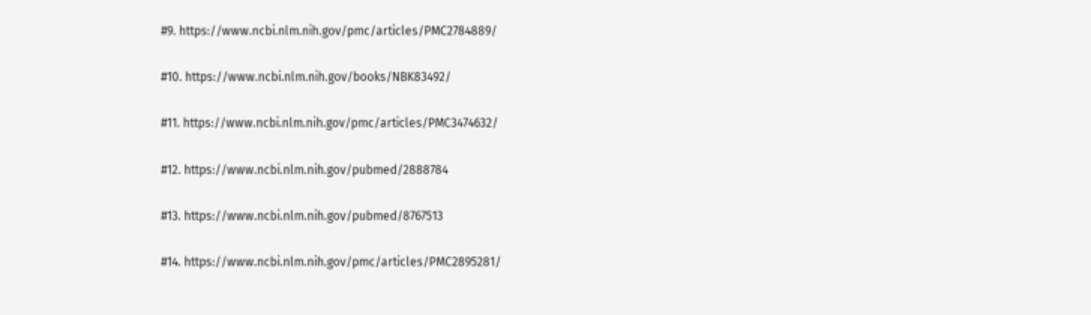#9. https://www.ncbi.nlm.nih.gov/pmc/articles/PMC2784889/

#10. https://www.ncbi.nlm.nih.gov/books/NBK83492/

#11. https://www.ncbi.nlm.nih.gov/pmc/articles/PMC3474632/

#12. https://www.ncbi.nlm.nih.gov/pubmed/2888784

#13. https://www.ncbi.nlm.nih.gov/pubmed/8767513

#14. https://www.ncbi.nlm.nih.gov/pmc/articles/PMC2895281/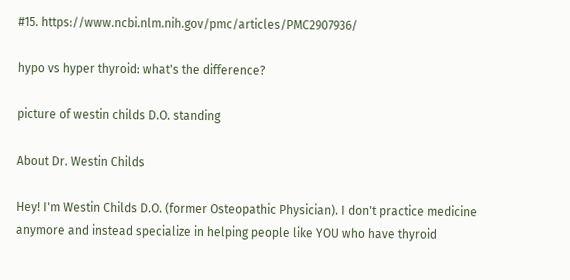#15. https://www.ncbi.nlm.nih.gov/pmc/articles/PMC2907936/

hypo vs hyper thyroid: what's the difference?

picture of westin childs D.O. standing

About Dr. Westin Childs

Hey! I'm Westin Childs D.O. (former Osteopathic Physician). I don't practice medicine anymore and instead specialize in helping people like YOU who have thyroid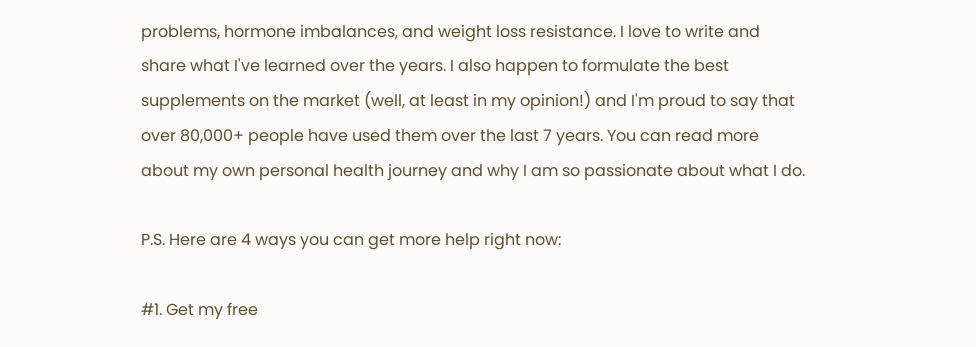problems, hormone imbalances, and weight loss resistance. I love to write and share what I've learned over the years. I also happen to formulate the best supplements on the market (well, at least in my opinion!) and I'm proud to say that over 80,000+ people have used them over the last 7 years. You can read more about my own personal health journey and why I am so passionate about what I do.

P.S. Here are 4 ways you can get more help right now:

#1. Get my free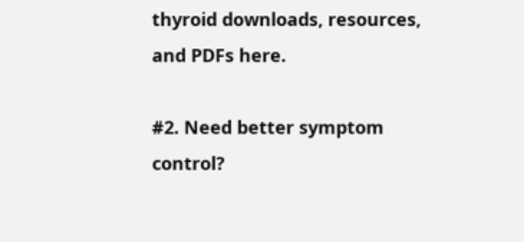thyroid downloads, resources, and PDFs here.

#2. Need better symptom control?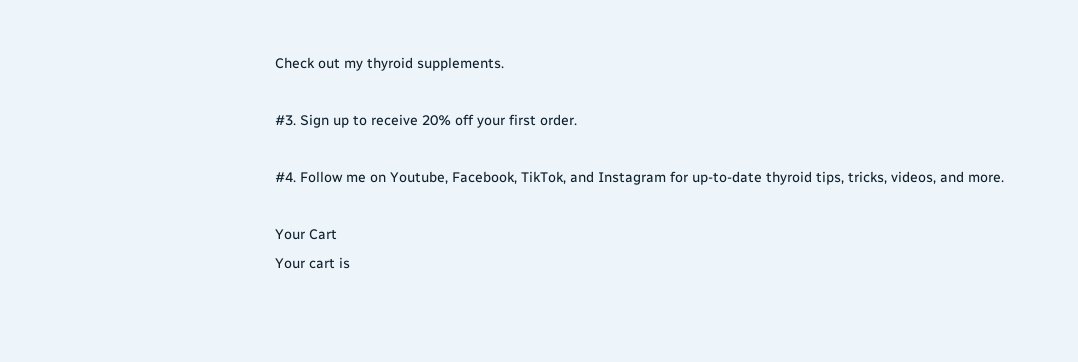Check out my thyroid supplements.

#3. Sign up to receive 20% off your first order.

#4. Follow me on Youtube, Facebook, TikTok, and Instagram for up-to-date thyroid tips, tricks, videos, and more.

Your Cart
Your cart is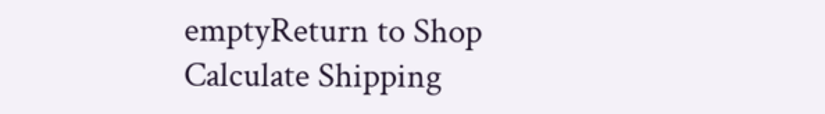emptyReturn to Shop
Calculate Shipping